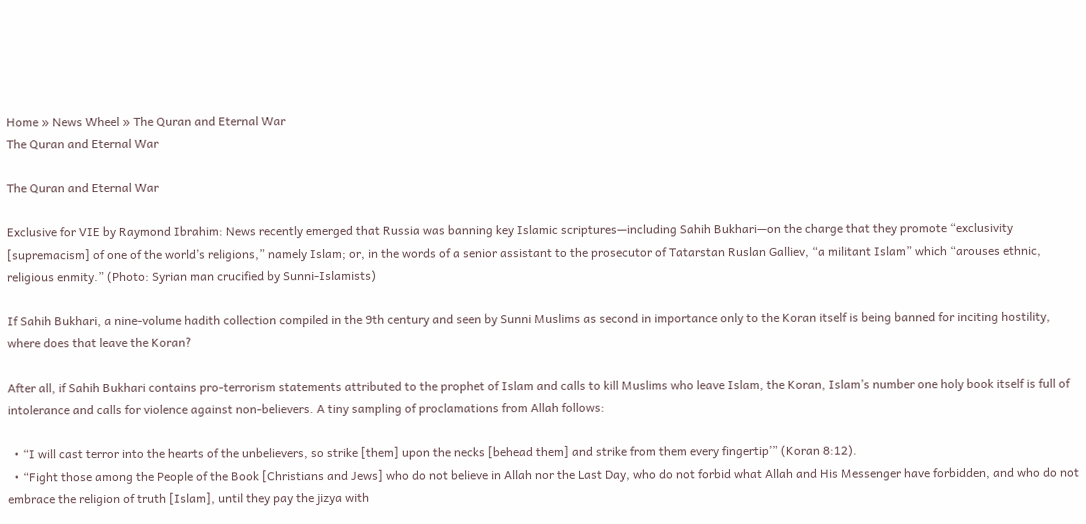Home » News Wheel » The Quran and Eternal War
The Quran and Eternal War

The Quran and Eternal War

Exclusive for VIE by Raymond Ibrahim: News recently emerged that Russia was banning key Islamic scriptures—including Sahih Bukhari—on the charge that they promote “exclusivity [supremacism] of one of the world’s religions,” namely Islam; or, in the words of a senior assistant to the prosecutor of Tatarstan Ruslan Galliev, “a militant Islam” which “arouses ethnic, religious enmity.” (Photo: Syrian man crucified by Sunni-Islamists)

If Sahih Bukhari, a nine-volume hadith collection compiled in the 9th century and seen by Sunni Muslims as second in importance only to the Koran itself is being banned for inciting hostility, where does that leave the Koran?

After all, if Sahih Bukhari contains pro-terrorism statements attributed to the prophet of Islam and calls to kill Muslims who leave Islam, the Koran, Islam’s number one holy book itself is full of intolerance and calls for violence against non-believers. A tiny sampling of proclamations from Allah follows:

  • “I will cast terror into the hearts of the unbelievers, so strike [them] upon the necks [behead them] and strike from them every fingertip’” (Koran 8:12).
  • “Fight those among the People of the Book [Christians and Jews] who do not believe in Allah nor the Last Day, who do not forbid what Allah and His Messenger have forbidden, and who do not embrace the religion of truth [Islam], until they pay the jizya with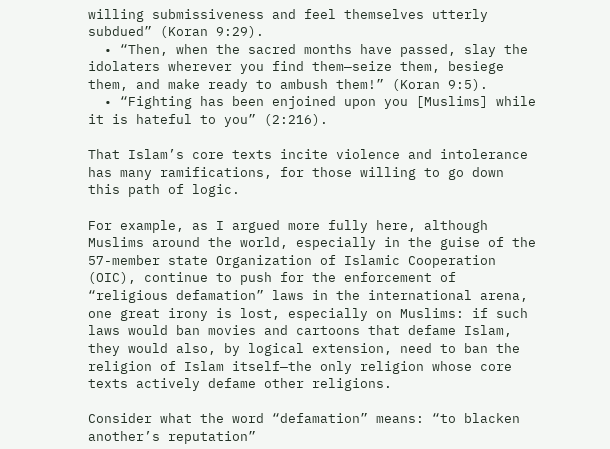willing submissiveness and feel themselves utterly subdued” (Koran 9:29).
  • “Then, when the sacred months have passed, slay the idolaters wherever you find them—seize them, besiege them, and make ready to ambush them!” (Koran 9:5).
  • “Fighting has been enjoined upon you [Muslims] while it is hateful to you” (2:216).

That Islam’s core texts incite violence and intolerance has many ramifications, for those willing to go down this path of logic.

For example, as I argued more fully here, although Muslims around the world, especially in the guise of the 57-member state Organization of Islamic Cooperation (OIC), continue to push for the enforcement of “religious defamation” laws in the international arena, one great irony is lost, especially on Muslims: if such laws would ban movies and cartoons that defame Islam, they would also, by logical extension, need to ban the religion of Islam itself—the only religion whose core texts actively defame other religions.

Consider what the word “defamation” means: “to blacken another’s reputation”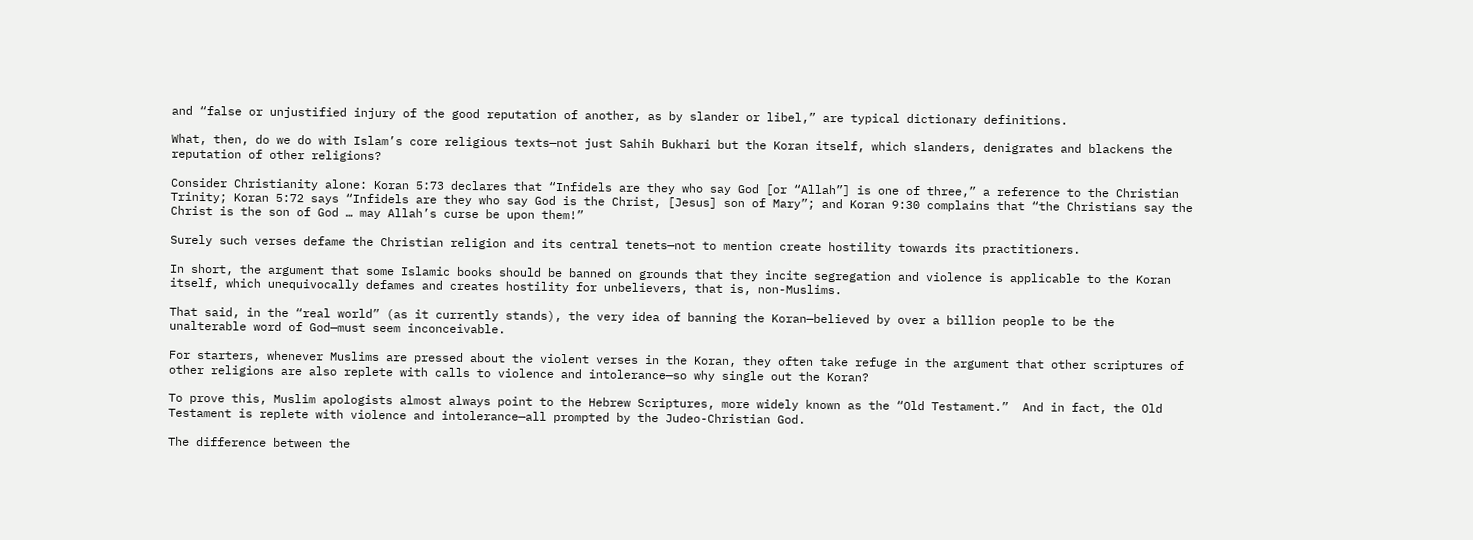and “false or unjustified injury of the good reputation of another, as by slander or libel,” are typical dictionary definitions.

What, then, do we do with Islam’s core religious texts—not just Sahih Bukhari but the Koran itself, which slanders, denigrates and blackens the reputation of other religions?

Consider Christianity alone: Koran 5:73 declares that “Infidels are they who say God [or “Allah”] is one of three,” a reference to the Christian Trinity; Koran 5:72 says “Infidels are they who say God is the Christ, [Jesus] son of Mary”; and Koran 9:30 complains that “the Christians say the Christ is the son of God … may Allah’s curse be upon them!”

Surely such verses defame the Christian religion and its central tenets—not to mention create hostility towards its practitioners.

In short, the argument that some Islamic books should be banned on grounds that they incite segregation and violence is applicable to the Koran itself, which unequivocally defames and creates hostility for unbelievers, that is, non-Muslims.

That said, in the “real world” (as it currently stands), the very idea of banning the Koran—believed by over a billion people to be the unalterable word of God—must seem inconceivable.

For starters, whenever Muslims are pressed about the violent verses in the Koran, they often take refuge in the argument that other scriptures of other religions are also replete with calls to violence and intolerance—so why single out the Koran?

To prove this, Muslim apologists almost always point to the Hebrew Scriptures, more widely known as the “Old Testament.”  And in fact, the Old Testament is replete with violence and intolerance—all prompted by the Judeo-Christian God.

The difference between the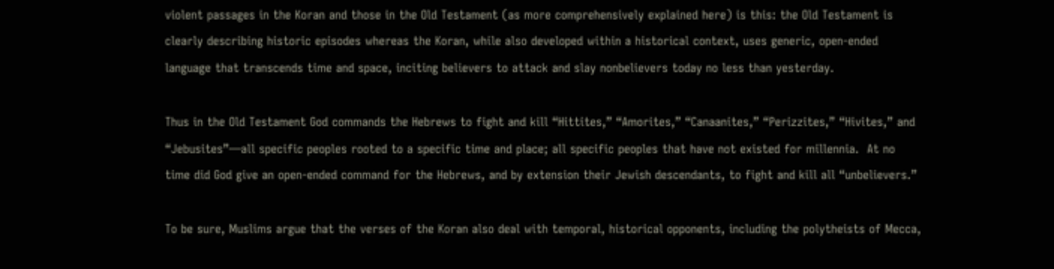violent passages in the Koran and those in the Old Testament (as more comprehensively explained here) is this: the Old Testament is clearly describing historic episodes whereas the Koran, while also developed within a historical context, uses generic, open-ended language that transcends time and space, inciting believers to attack and slay nonbelievers today no less than yesterday.

Thus in the Old Testament God commands the Hebrews to fight and kill “Hittites,” “Amorites,” “Canaanites,” “Perizzites,” “Hivites,” and “Jebusites”—all specific peoples rooted to a specific time and place; all specific peoples that have not existed for millennia.  At no time did God give an open-ended command for the Hebrews, and by extension their Jewish descendants, to fight and kill all “unbelievers.”

To be sure, Muslims argue that the verses of the Koran also deal with temporal, historical opponents, including the polytheists of Mecca,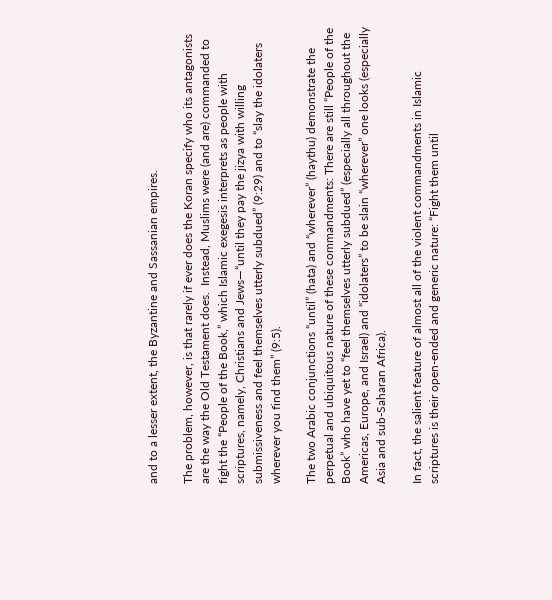and to a lesser extent, the Byzantine and Sassanian empires.

The problem, however, is that rarely if ever does the Koran specify who its antagonists are the way the Old Testament does.  Instead, Muslims were (and are) commanded to fight the “People of the Book,” which Islamic exegesis interprets as people with scriptures, namely, Christians and Jews—“until they pay the jizya with willing submissiveness and feel themselves utterly subdued” (9:29) and to “slay the idolaters wherever you find them” (9:5).

The two Arabic conjunctions “until” (hata) and “wherever” (haythu) demonstrate the perpetual and ubiquitous nature of these commandments: There are still “People of the Book” who have yet to “feel themselves utterly subdued” (especially all throughout the Americas, Europe, and Israel) and “idolaters” to be slain “wherever” one looks (especially Asia and sub-Saharan Africa).

In fact, the salient feature of almost all of the violent commandments in Islamic scriptures is their open-ended and generic nature: “Fight them until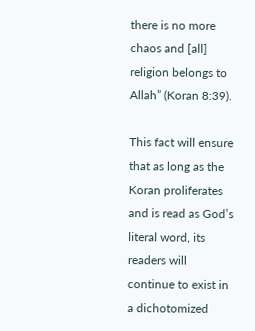there is no more chaos and [all] religion belongs to Allah” (Koran 8:39).

This fact will ensure that as long as the Koran proliferates and is read as God’s literal word, its readers will continue to exist in a dichotomized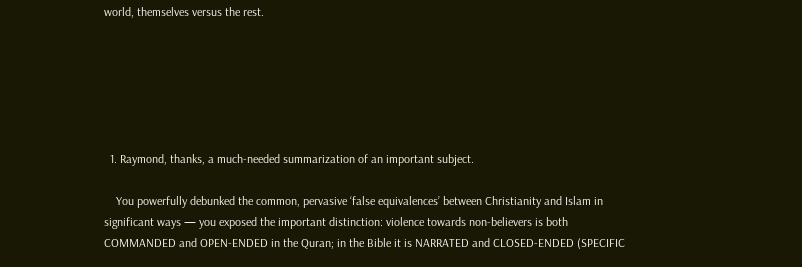world, themselves versus the rest.






  1. Raymond, thanks, a much-needed summarization of an important subject.

    You powerfully debunked the common, pervasive ‘false equivalences’ between Christianity and Islam in significant ways — you exposed the important distinction: violence towards non-believers is both COMMANDED and OPEN-ENDED in the Quran; in the Bible it is NARRATED and CLOSED-ENDED (SPECIFIC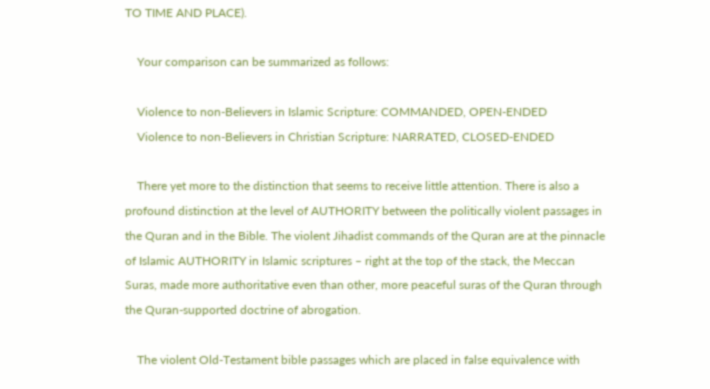TO TIME AND PLACE).

    Your comparison can be summarized as follows:

    Violence to non-Believers in Islamic Scripture: COMMANDED, OPEN-ENDED
    Violence to non-Believers in Christian Scripture: NARRATED, CLOSED-ENDED

    There yet more to the distinction that seems to receive little attention. There is also a profound distinction at the level of AUTHORITY between the politically violent passages in the Quran and in the Bible. The violent Jihadist commands of the Quran are at the pinnacle of Islamic AUTHORITY in Islamic scriptures – right at the top of the stack, the Meccan Suras, made more authoritative even than other, more peaceful suras of the Quran through the Quran-supported doctrine of abrogation.

    The violent Old-Testament bible passages which are placed in false equivalence with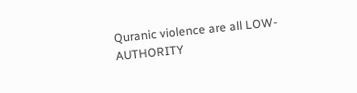Quranic violence are all LOW-AUTHORITY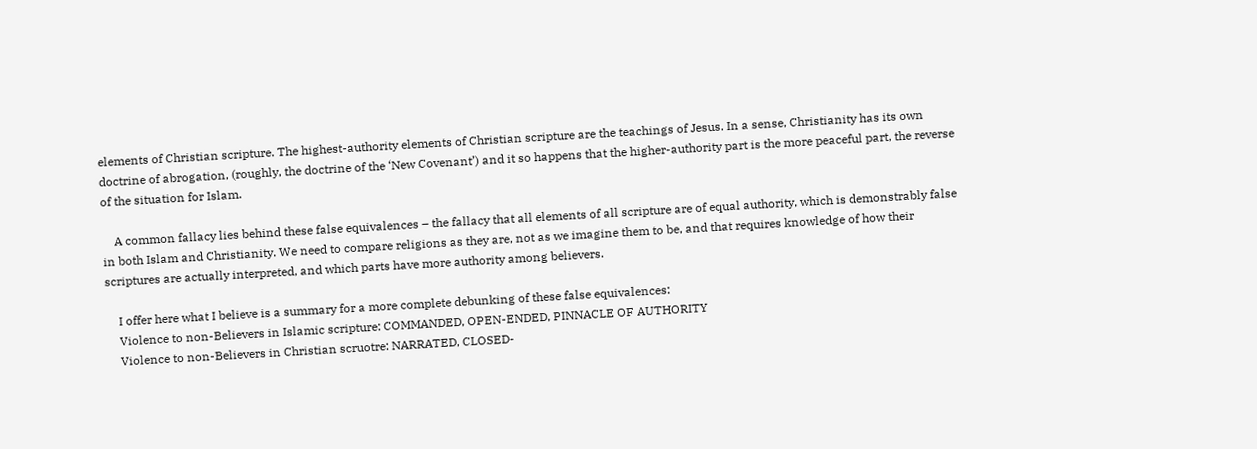elements of Christian scripture. The highest-authority elements of Christian scripture are the teachings of Jesus. In a sense, Christianity has its own doctrine of abrogation, (roughly, the doctrine of the ‘New Covenant’) and it so happens that the higher-authority part is the more peaceful part, the reverse of the situation for Islam.

    A common fallacy lies behind these false equivalences – the fallacy that all elements of all scripture are of equal authority, which is demonstrably false in both Islam and Christianity. We need to compare religions as they are, not as we imagine them to be, and that requires knowledge of how their scriptures are actually interpreted, and which parts have more authority among believers.

    I offer here what I believe is a summary for a more complete debunking of these false equivalences:
    Violence to non-Believers in Islamic scripture: COMMANDED, OPEN-ENDED, PINNACLE OF AUTHORITY
    Violence to non-Believers in Christian scruotre: NARRATED, CLOSED-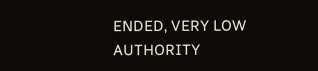ENDED, VERY LOW AUTHORITY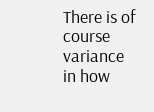There is of course variance in how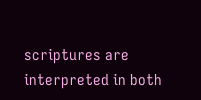scriptures are interpreted in both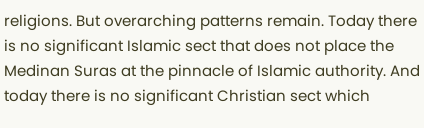religions. But overarching patterns remain. Today there is no significant Islamic sect that does not place the Medinan Suras at the pinnacle of Islamic authority. And today there is no significant Christian sect which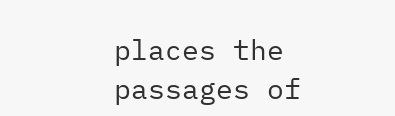places the passages of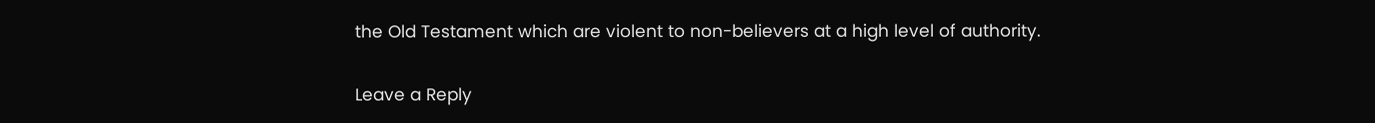the Old Testament which are violent to non-believers at a high level of authority.

Leave a Reply